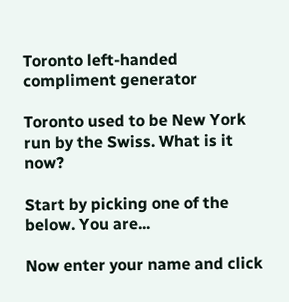Toronto left-handed compliment generator

Toronto used to be New York run by the Swiss. What is it now?

Start by picking one of the below. You are...

Now enter your name and click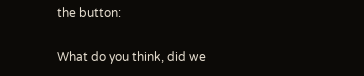the button:

What do you think, did we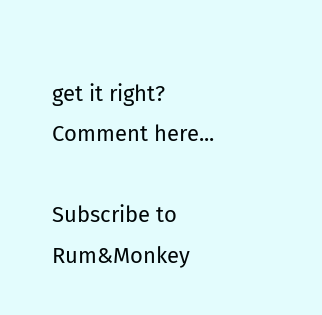get it right? Comment here...

Subscribe to Rum&Monkey